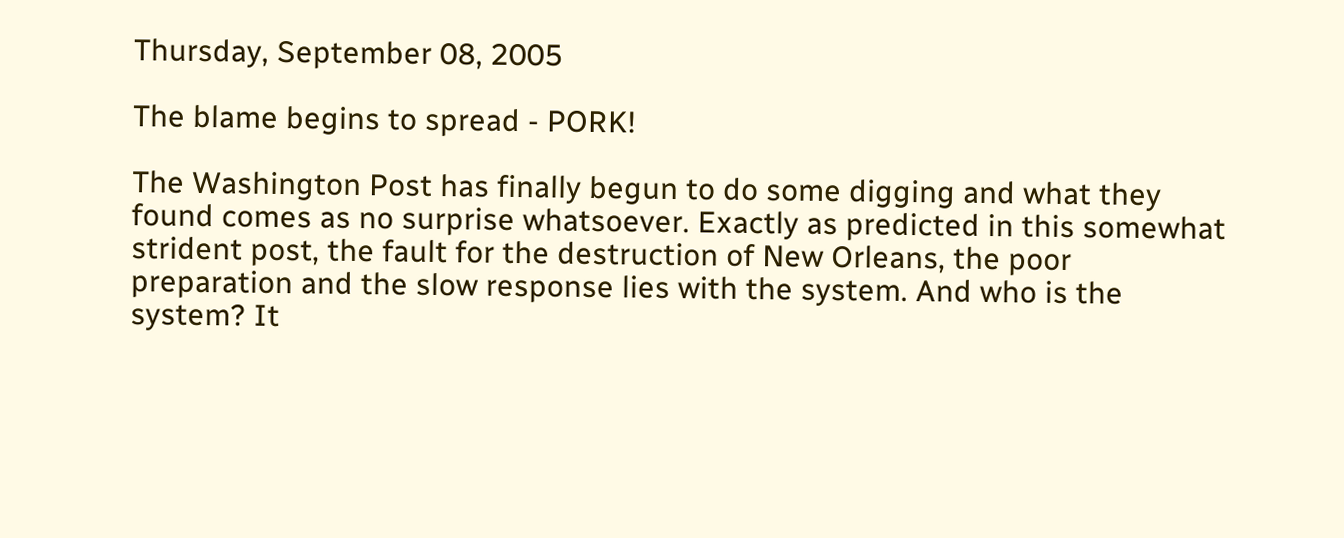Thursday, September 08, 2005

The blame begins to spread - PORK!

The Washington Post has finally begun to do some digging and what they found comes as no surprise whatsoever. Exactly as predicted in this somewhat strident post, the fault for the destruction of New Orleans, the poor preparation and the slow response lies with the system. And who is the system? It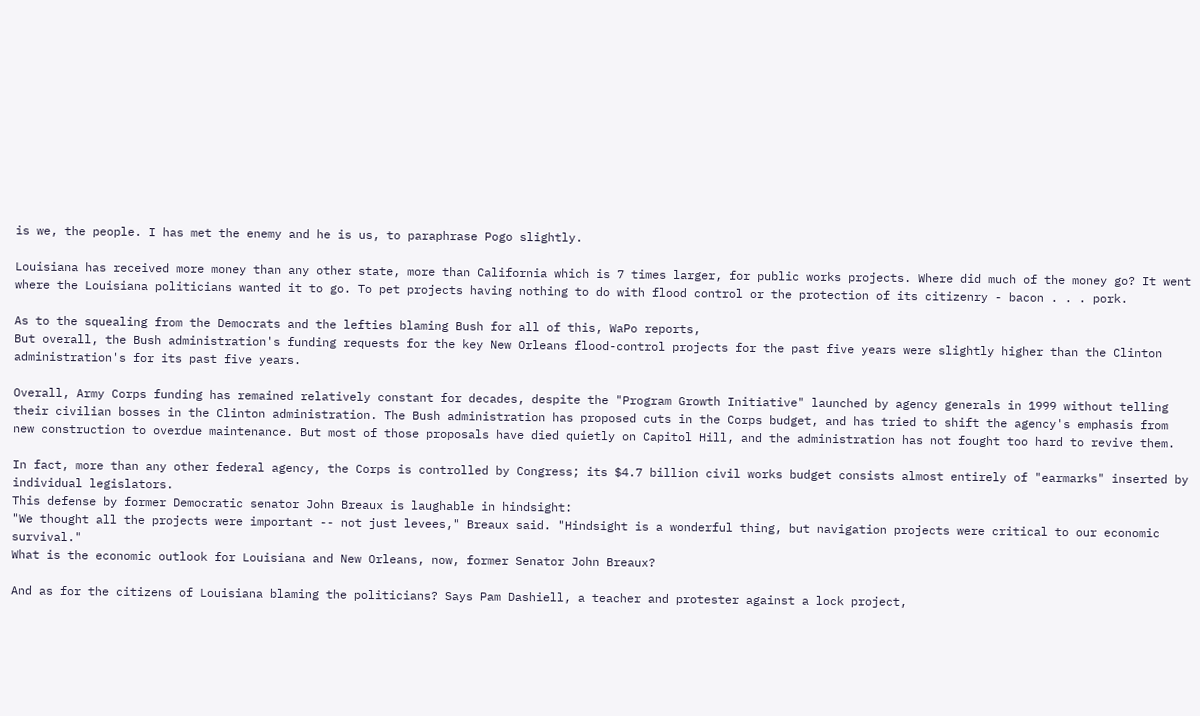is we, the people. I has met the enemy and he is us, to paraphrase Pogo slightly.

Louisiana has received more money than any other state, more than California which is 7 times larger, for public works projects. Where did much of the money go? It went where the Louisiana politicians wanted it to go. To pet projects having nothing to do with flood control or the protection of its citizenry - bacon . . . pork.

As to the squealing from the Democrats and the lefties blaming Bush for all of this, WaPo reports,
But overall, the Bush administration's funding requests for the key New Orleans flood-control projects for the past five years were slightly higher than the Clinton administration's for its past five years.

Overall, Army Corps funding has remained relatively constant for decades, despite the "Program Growth Initiative" launched by agency generals in 1999 without telling their civilian bosses in the Clinton administration. The Bush administration has proposed cuts in the Corps budget, and has tried to shift the agency's emphasis from new construction to overdue maintenance. But most of those proposals have died quietly on Capitol Hill, and the administration has not fought too hard to revive them.

In fact, more than any other federal agency, the Corps is controlled by Congress; its $4.7 billion civil works budget consists almost entirely of "earmarks" inserted by individual legislators.
This defense by former Democratic senator John Breaux is laughable in hindsight:
"We thought all the projects were important -- not just levees," Breaux said. "Hindsight is a wonderful thing, but navigation projects were critical to our economic survival."
What is the economic outlook for Louisiana and New Orleans, now, former Senator John Breaux?

And as for the citizens of Louisiana blaming the politicians? Says Pam Dashiell, a teacher and protester against a lock project,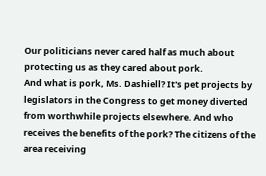Our politicians never cared half as much about protecting us as they cared about pork.
And what is pork, Ms. Dashiell? It's pet projects by legislators in the Congress to get money diverted from worthwhile projects elsewhere. And who receives the benefits of the pork? The citizens of the area receiving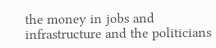the money in jobs and infrastructure and the politicians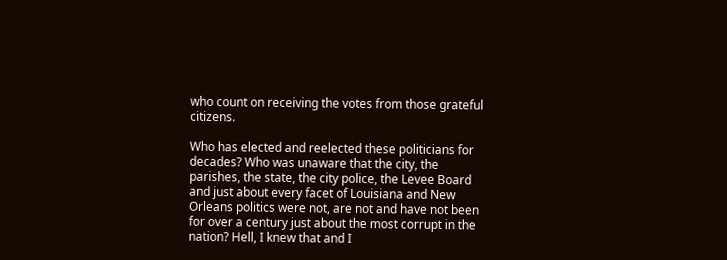who count on receiving the votes from those grateful citizens.

Who has elected and reelected these politicians for decades? Who was unaware that the city, the parishes, the state, the city police, the Levee Board and just about every facet of Louisiana and New Orleans politics were not, are not and have not been for over a century just about the most corrupt in the nation? Hell, I knew that and I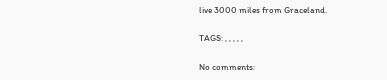live 3000 miles from Graceland.

TAGS: , , , , ,

No comments: